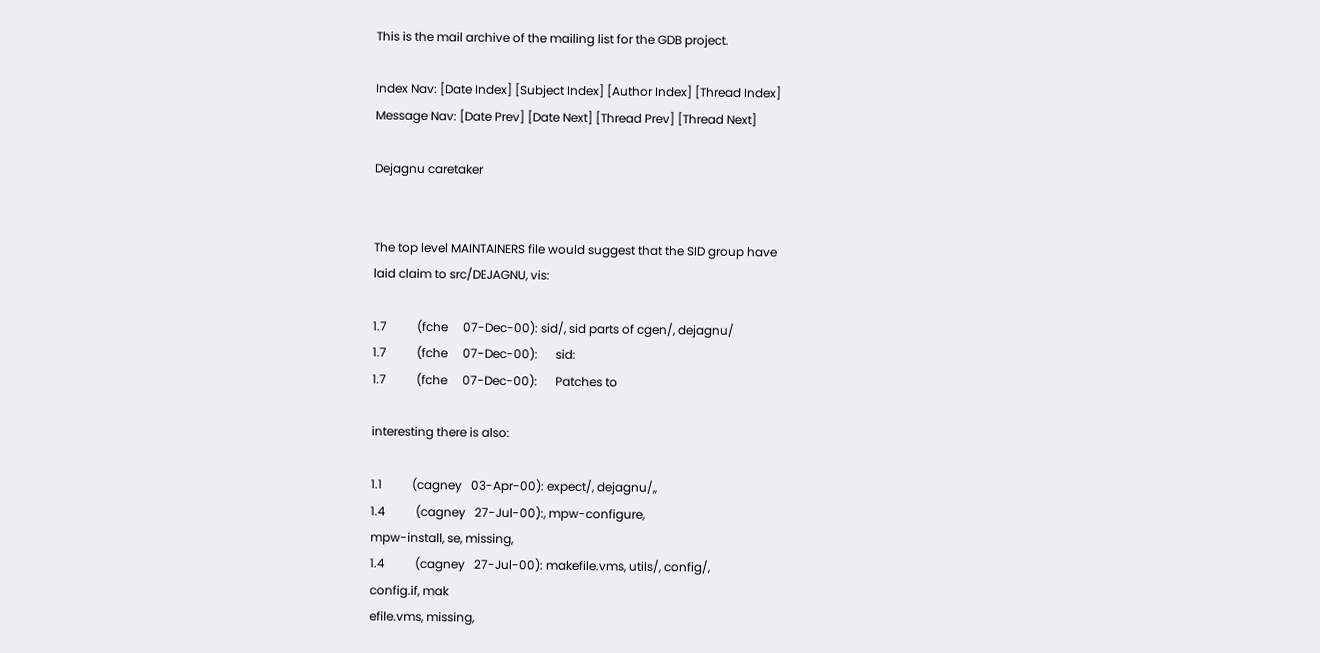This is the mail archive of the mailing list for the GDB project.

Index Nav: [Date Index] [Subject Index] [Author Index] [Thread Index]
Message Nav: [Date Prev] [Date Next] [Thread Prev] [Thread Next]

Dejagnu caretaker


The top level MAINTAINERS file would suggest that the SID group have
laid claim to src/DEJAGNU, vis:

1.7          (fche     07-Dec-00): sid/, sid parts of cgen/, dejagnu/
1.7          (fche     07-Dec-00):      sid:
1.7          (fche     07-Dec-00):      Patches to

interesting there is also:

1.1          (cagney   03-Apr-00): expect/, dejagnu/,,
1.4          (cagney   27-Jul-00):, mpw-configure,
mpw-install, se, missing,
1.4          (cagney   27-Jul-00): makefile.vms, utils/, config/,
config.if, mak
efile.vms, missing,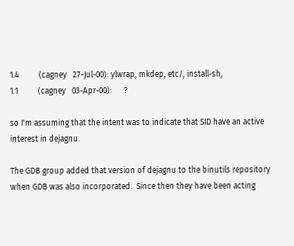1.4          (cagney   27-Jul-00): ylwrap, mkdep, etc/, install-sh,
1.1          (cagney   03-Apr-00):      ?

so I'm assuming that the intent was to indicate that SID have an active
interest in dejagnu.

The GDB group added that version of dejagnu to the binutils repository
when GDB was also incorporated.  Since then they have been acting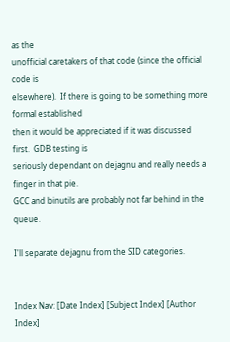as the
unofficial caretakers of that code (since the official code is
elsewhere).  If there is going to be something more formal established
then it would be appreciated if it was discussed first.  GDB testing is
seriously dependant on dejagnu and really needs a finger in that pie.
GCC and binutils are probably not far behind in the queue.

I'll separate dejagnu from the SID categories.


Index Nav: [Date Index] [Subject Index] [Author Index]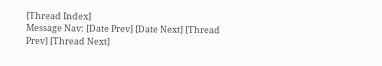[Thread Index]
Message Nav: [Date Prev] [Date Next] [Thread Prev] [Thread Next]